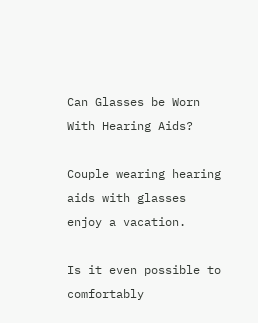Can Glasses be Worn With Hearing Aids?

Couple wearing hearing aids with glasses enjoy a vacation.

Is it even possible to comfortably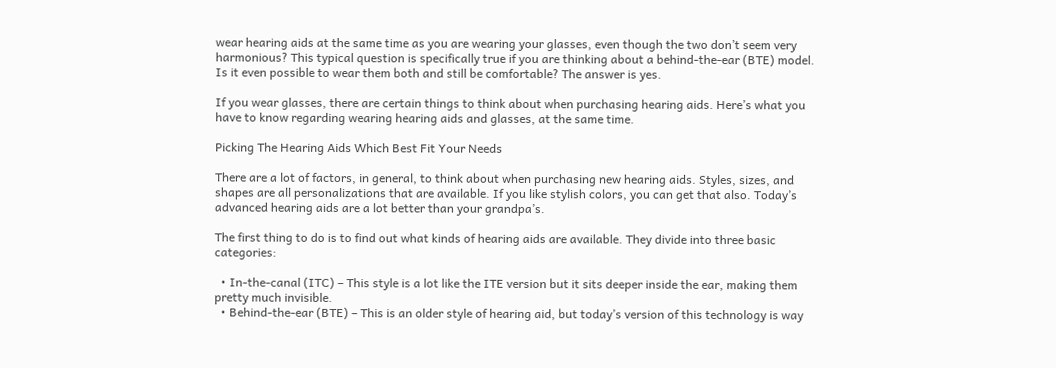wear hearing aids at the same time as you are wearing your glasses, even though the two don’t seem very harmonious? This typical question is specifically true if you are thinking about a behind-the-ear (BTE) model. Is it even possible to wear them both and still be comfortable? The answer is yes.

If you wear glasses, there are certain things to think about when purchasing hearing aids. Here’s what you have to know regarding wearing hearing aids and glasses, at the same time.

Picking The Hearing Aids Which Best Fit Your Needs

There are a lot of factors, in general, to think about when purchasing new hearing aids. Styles, sizes, and shapes are all personalizations that are available. If you like stylish colors, you can get that also. Today’s advanced hearing aids are a lot better than your grandpa’s.

The first thing to do is to find out what kinds of hearing aids are available. They divide into three basic categories:

  • In-the-canal (ITC) – This style is a lot like the ITE version but it sits deeper inside the ear, making them pretty much invisible.
  • Behind-the-ear (BTE) – This is an older style of hearing aid, but today’s version of this technology is way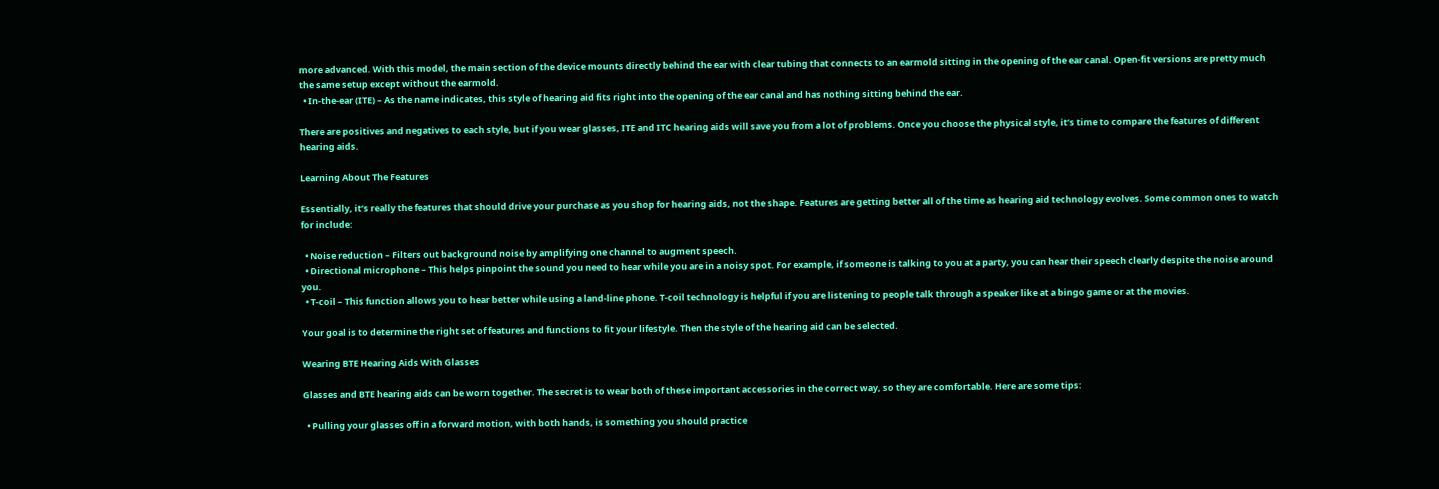more advanced. With this model, the main section of the device mounts directly behind the ear with clear tubing that connects to an earmold sitting in the opening of the ear canal. Open-fit versions are pretty much the same setup except without the earmold.
  • In-the-ear (ITE) – As the name indicates, this style of hearing aid fits right into the opening of the ear canal and has nothing sitting behind the ear.

There are positives and negatives to each style, but if you wear glasses, ITE and ITC hearing aids will save you from a lot of problems. Once you choose the physical style, it’s time to compare the features of different hearing aids.

Learning About The Features

Essentially, it’s really the features that should drive your purchase as you shop for hearing aids, not the shape. Features are getting better all of the time as hearing aid technology evolves. Some common ones to watch for include:

  • Noise reduction – Filters out background noise by amplifying one channel to augment speech.
  • Directional microphone – This helps pinpoint the sound you need to hear while you are in a noisy spot. For example, if someone is talking to you at a party, you can hear their speech clearly despite the noise around you.
  • T-coil – This function allows you to hear better while using a land-line phone. T-coil technology is helpful if you are listening to people talk through a speaker like at a bingo game or at the movies.

Your goal is to determine the right set of features and functions to fit your lifestyle. Then the style of the hearing aid can be selected.

Wearing BTE Hearing Aids With Glasses

Glasses and BTE hearing aids can be worn together. The secret is to wear both of these important accessories in the correct way, so they are comfortable. Here are some tips:

  • Pulling your glasses off in a forward motion, with both hands, is something you should practice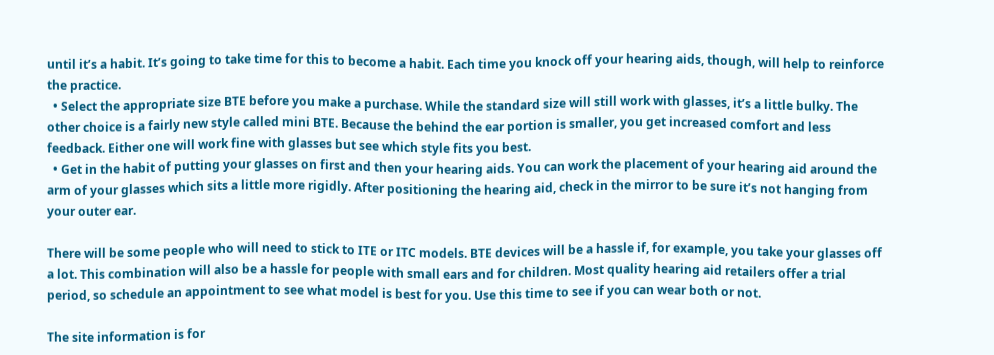until it’s a habit. It’s going to take time for this to become a habit. Each time you knock off your hearing aids, though, will help to reinforce the practice.
  • Select the appropriate size BTE before you make a purchase. While the standard size will still work with glasses, it’s a little bulky. The other choice is a fairly new style called mini BTE. Because the behind the ear portion is smaller, you get increased comfort and less feedback. Either one will work fine with glasses but see which style fits you best.
  • Get in the habit of putting your glasses on first and then your hearing aids. You can work the placement of your hearing aid around the arm of your glasses which sits a little more rigidly. After positioning the hearing aid, check in the mirror to be sure it’s not hanging from your outer ear.

There will be some people who will need to stick to ITE or ITC models. BTE devices will be a hassle if, for example, you take your glasses off a lot. This combination will also be a hassle for people with small ears and for children. Most quality hearing aid retailers offer a trial period, so schedule an appointment to see what model is best for you. Use this time to see if you can wear both or not.

The site information is for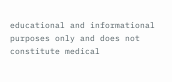educational and informational purposes only and does not constitute medical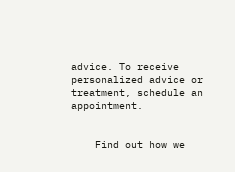advice. To receive personalized advice or treatment, schedule an appointment.


    Find out how we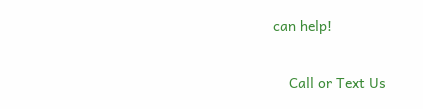can help!

    Call or Text Us